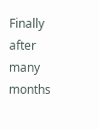Finally after many months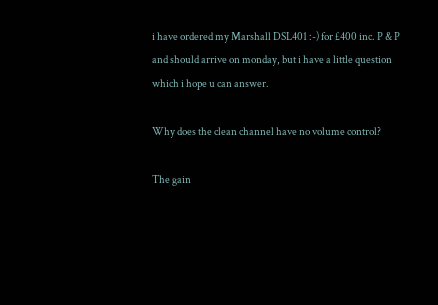i have ordered my Marshall DSL401 :-) for £400 inc. P & P and should arrive on monday, but i have a little question which i hope u can answer.

Why does the clean channel have no volume control?

The gain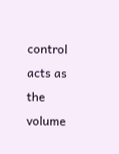control acts as the volume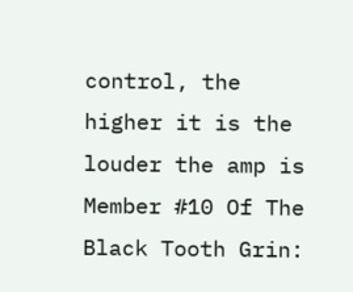control, the higher it is the louder the amp is
Member #10 Of The Black Tooth Grin: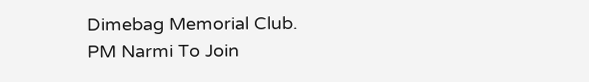Dimebag Memorial Club. PM Narmi To Join